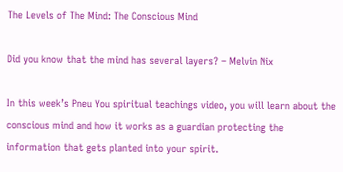The Levels of The Mind: The Conscious Mind

Did you know that the mind has several layers? – Melvin Nix

In this week’s Pneu You spiritual teachings video, you will learn about the conscious mind and how it works as a guardian protecting the information that gets planted into your spirit.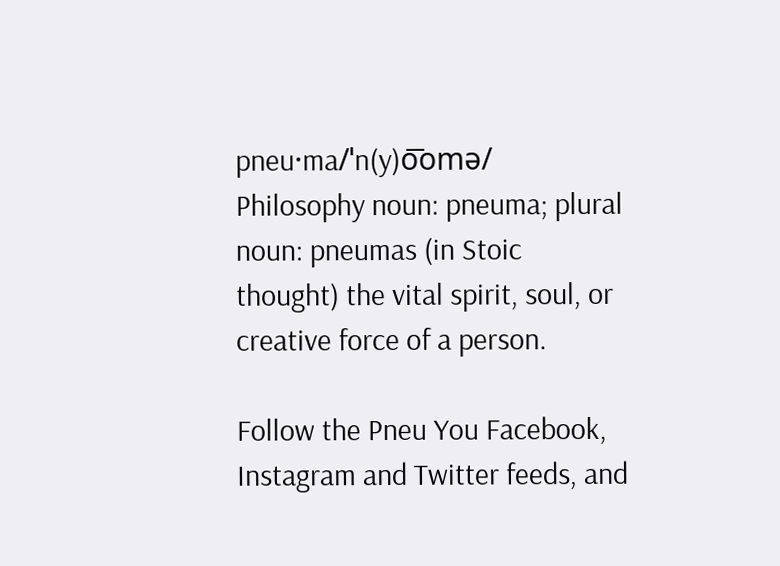pneu·ma/ˈn(y)o͞omə/ Philosophy noun: pneuma; plural noun: pneumas (in Stoic thought) the vital spirit, soul, or creative force of a person.

Follow the Pneu You Facebook, Instagram and Twitter feeds, and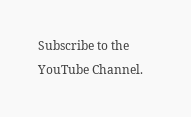Subscribe to the YouTube Channel.